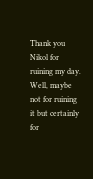Thank you Nikol for ruining my day.
Well, maybe not for ruining it but certainly for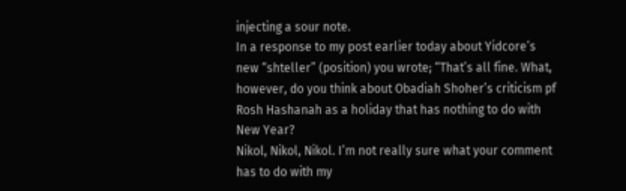injecting a sour note.
In a response to my post earlier today about Yidcore’s new “shteller” (position) you wrote; “That’s all fine. What, however, do you think about Obadiah Shoher’s criticism pf Rosh Hashanah as a holiday that has nothing to do with New Year?
Nikol, Nikol, Nikol. I’m not really sure what your comment has to do with my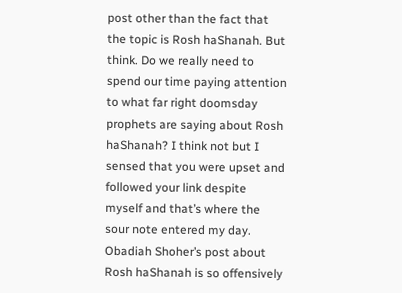post other than the fact that the topic is Rosh haShanah. But think. Do we really need to spend our time paying attention to what far right doomsday prophets are saying about Rosh haShanah? I think not but I sensed that you were upset and followed your link despite myself and that’s where the sour note entered my day.
Obadiah Shoher’s post about Rosh haShanah is so offensively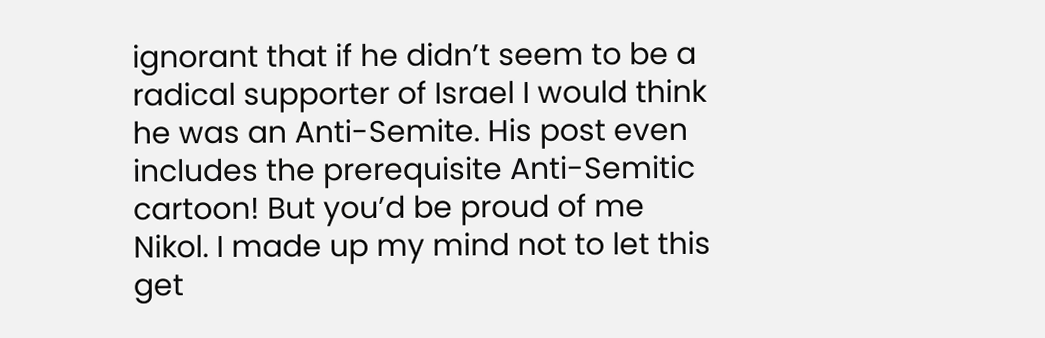ignorant that if he didn’t seem to be a radical supporter of Israel I would think he was an Anti-Semite. His post even includes the prerequisite Anti-Semitic cartoon! But you’d be proud of me Nikol. I made up my mind not to let this get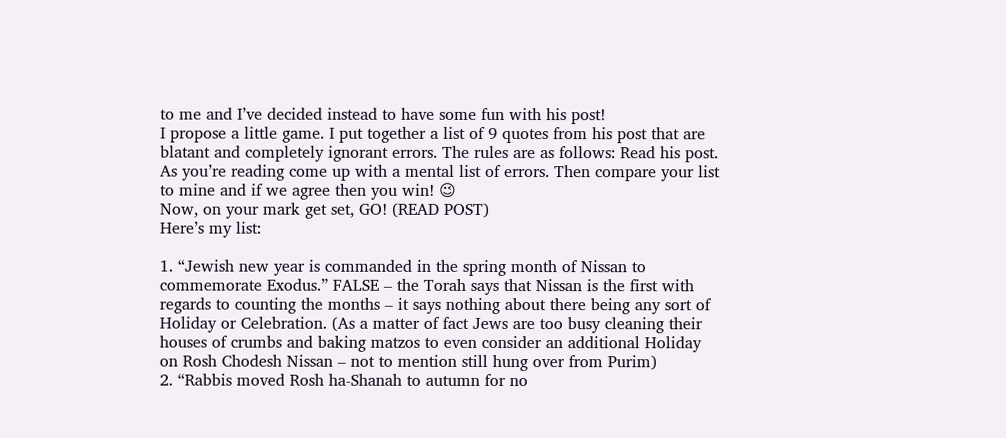to me and I’ve decided instead to have some fun with his post!
I propose a little game. I put together a list of 9 quotes from his post that are blatant and completely ignorant errors. The rules are as follows: Read his post. As you’re reading come up with a mental list of errors. Then compare your list to mine and if we agree then you win! 😉
Now, on your mark get set, GO! (READ POST)
Here’s my list:

1. “Jewish new year is commanded in the spring month of Nissan to commemorate Exodus.” FALSE – the Torah says that Nissan is the first with regards to counting the months – it says nothing about there being any sort of Holiday or Celebration. (As a matter of fact Jews are too busy cleaning their houses of crumbs and baking matzos to even consider an additional Holiday on Rosh Chodesh Nissan – not to mention still hung over from Purim)
2. “Rabbis moved Rosh ha-Shanah to autumn for no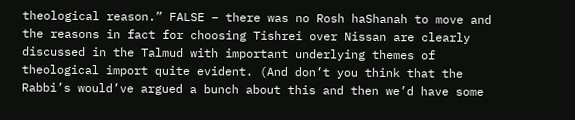theological reason.” FALSE – there was no Rosh haShanah to move and the reasons in fact for choosing Tishrei over Nissan are clearly discussed in the Talmud with important underlying themes of theological import quite evident. (And don’t you think that the Rabbi’s would’ve argued a bunch about this and then we’d have some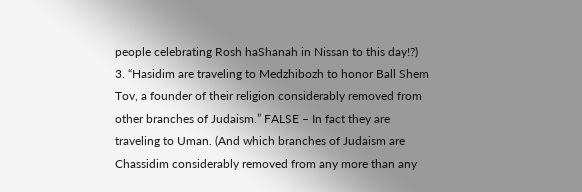people celebrating Rosh haShanah in Nissan to this day!?)
3. “Hasidim are traveling to Medzhibozh to honor Ball Shem Tov, a founder of their religion considerably removed from other branches of Judaism.” FALSE – In fact they are traveling to Uman. (And which branches of Judaism are Chassidim considerably removed from any more than any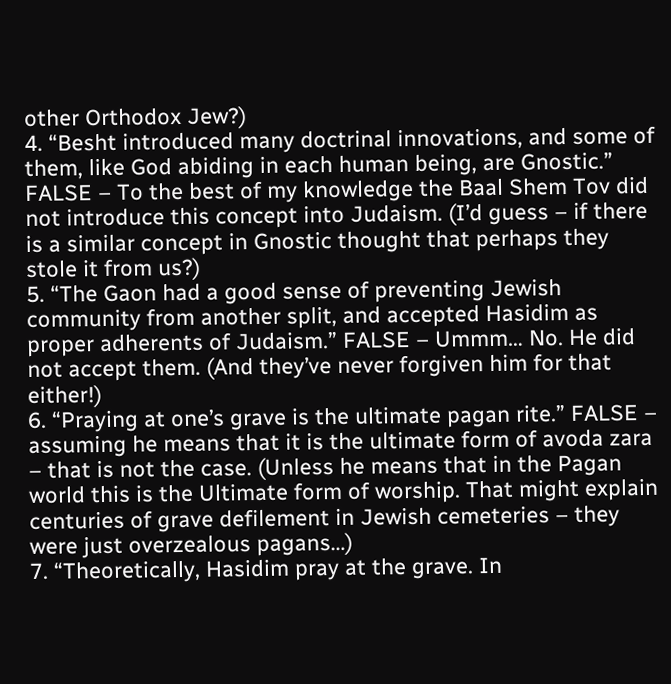other Orthodox Jew?)
4. “Besht introduced many doctrinal innovations, and some of them, like God abiding in each human being, are Gnostic.” FALSE – To the best of my knowledge the Baal Shem Tov did not introduce this concept into Judaism. (I’d guess – if there is a similar concept in Gnostic thought that perhaps they stole it from us?)
5. “The Gaon had a good sense of preventing Jewish community from another split, and accepted Hasidim as proper adherents of Judaism.” FALSE – Ummm… No. He did not accept them. (And they’ve never forgiven him for that either!)
6. “Praying at one’s grave is the ultimate pagan rite.” FALSE – assuming he means that it is the ultimate form of avoda zara – that is not the case. (Unless he means that in the Pagan world this is the Ultimate form of worship. That might explain centuries of grave defilement in Jewish cemeteries – they were just overzealous pagans…)
7. “Theoretically, Hasidim pray at the grave. In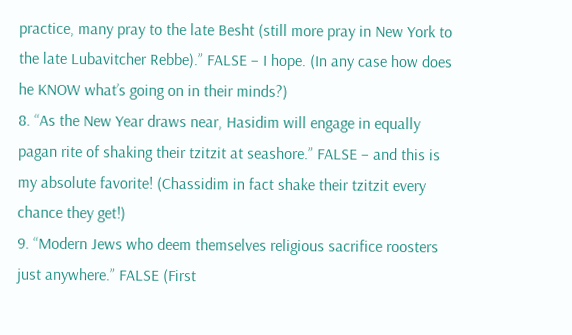practice, many pray to the late Besht (still more pray in New York to the late Lubavitcher Rebbe).” FALSE – I hope. (In any case how does he KNOW what’s going on in their minds?)
8. “As the New Year draws near, Hasidim will engage in equally pagan rite of shaking their tzitzit at seashore.” FALSE – and this is my absolute favorite! (Chassidim in fact shake their tzitzit every chance they get!)
9. “Modern Jews who deem themselves religious sacrifice roosters just anywhere.” FALSE (First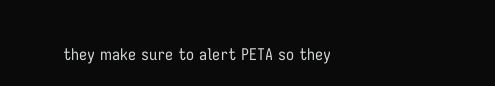they make sure to alert PETA so they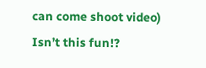can come shoot video)
Isn’t this fun!?